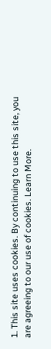1. This site uses cookies. By continuing to use this site, you are agreeing to our use of cookies. Learn More.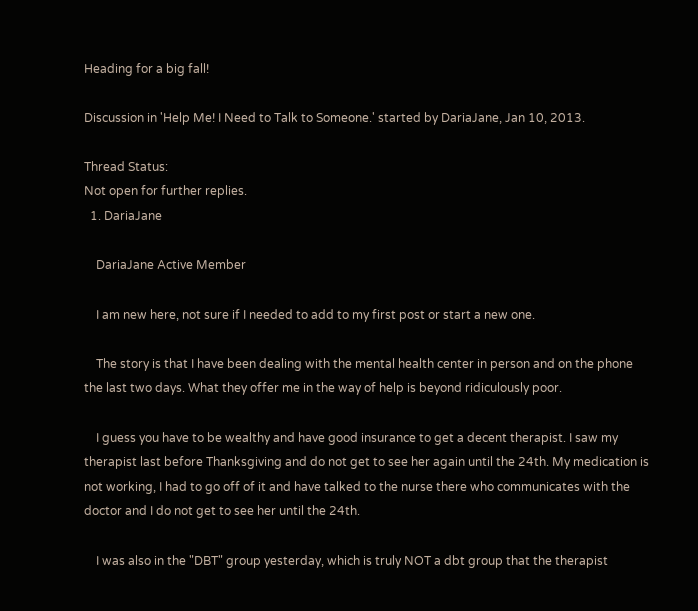Heading for a big fall!

Discussion in 'Help Me! I Need to Talk to Someone.' started by DariaJane, Jan 10, 2013.

Thread Status:
Not open for further replies.
  1. DariaJane

    DariaJane Active Member

    I am new here, not sure if I needed to add to my first post or start a new one.

    The story is that I have been dealing with the mental health center in person and on the phone the last two days. What they offer me in the way of help is beyond ridiculously poor.

    I guess you have to be wealthy and have good insurance to get a decent therapist. I saw my therapist last before Thanksgiving and do not get to see her again until the 24th. My medication is not working, I had to go off of it and have talked to the nurse there who communicates with the doctor and I do not get to see her until the 24th.

    I was also in the "DBT" group yesterday, which is truly NOT a dbt group that the therapist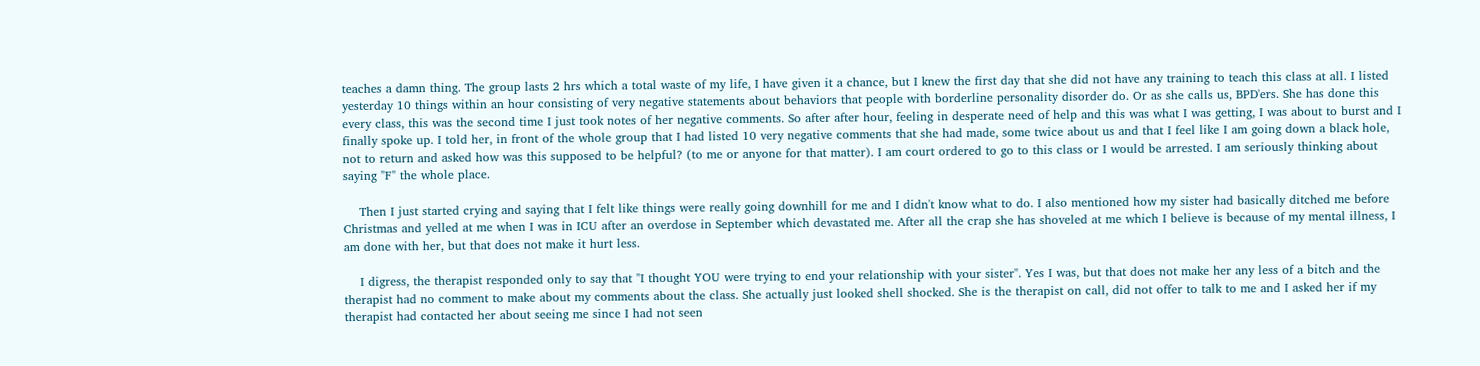teaches a damn thing. The group lasts 2 hrs which a total waste of my life, I have given it a chance, but I knew the first day that she did not have any training to teach this class at all. I listed yesterday 10 things within an hour consisting of very negative statements about behaviors that people with borderline personality disorder do. Or as she calls us, BPD'ers. She has done this every class, this was the second time I just took notes of her negative comments. So after after hour, feeling in desperate need of help and this was what I was getting, I was about to burst and I finally spoke up. I told her, in front of the whole group that I had listed 10 very negative comments that she had made, some twice about us and that I feel like I am going down a black hole, not to return and asked how was this supposed to be helpful? (to me or anyone for that matter). I am court ordered to go to this class or I would be arrested. I am seriously thinking about saying "F" the whole place.

    Then I just started crying and saying that I felt like things were really going downhill for me and I didn't know what to do. I also mentioned how my sister had basically ditched me before Christmas and yelled at me when I was in ICU after an overdose in September which devastated me. After all the crap she has shoveled at me which I believe is because of my mental illness, I am done with her, but that does not make it hurt less.

    I digress, the therapist responded only to say that "I thought YOU were trying to end your relationship with your sister". Yes I was, but that does not make her any less of a bitch and the therapist had no comment to make about my comments about the class. She actually just looked shell shocked. She is the therapist on call, did not offer to talk to me and I asked her if my therapist had contacted her about seeing me since I had not seen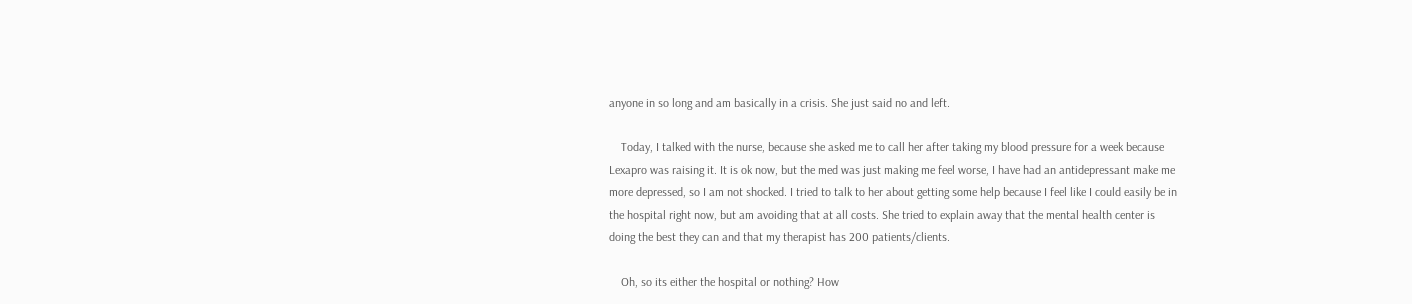anyone in so long and am basically in a crisis. She just said no and left.

    Today, I talked with the nurse, because she asked me to call her after taking my blood pressure for a week because Lexapro was raising it. It is ok now, but the med was just making me feel worse, I have had an antidepressant make me more depressed, so I am not shocked. I tried to talk to her about getting some help because I feel like I could easily be in the hospital right now, but am avoiding that at all costs. She tried to explain away that the mental health center is doing the best they can and that my therapist has 200 patients/clients.

    Oh, so its either the hospital or nothing? How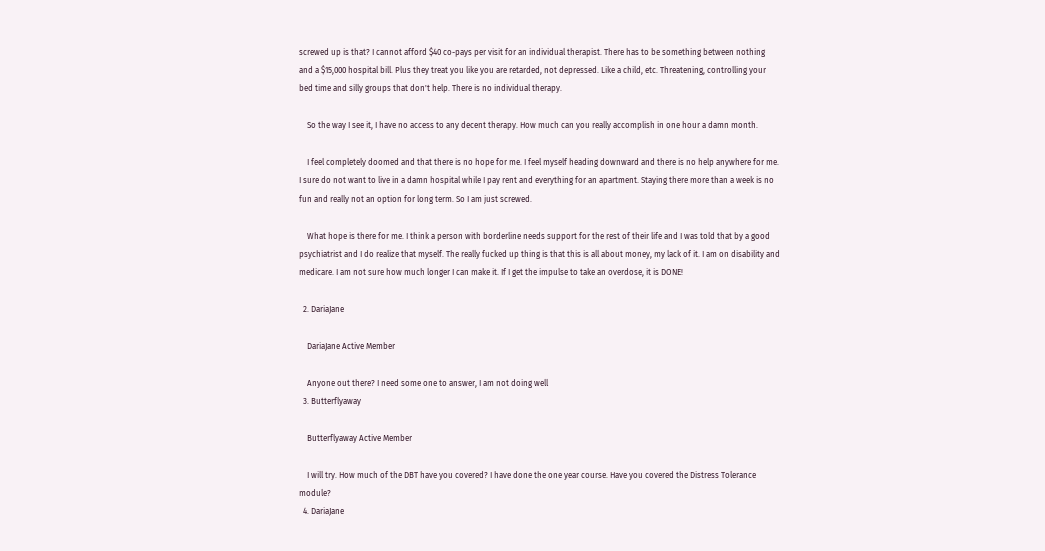screwed up is that? I cannot afford $40 co-pays per visit for an individual therapist. There has to be something between nothing and a $15,000 hospital bill. Plus they treat you like you are retarded, not depressed. Like a child, etc. Threatening, controlling your bed time and silly groups that don't help. There is no individual therapy.

    So the way I see it, I have no access to any decent therapy. How much can you really accomplish in one hour a damn month.

    I feel completely doomed and that there is no hope for me. I feel myself heading downward and there is no help anywhere for me. I sure do not want to live in a damn hospital while I pay rent and everything for an apartment. Staying there more than a week is no fun and really not an option for long term. So I am just screwed.

    What hope is there for me. I think a person with borderline needs support for the rest of their life and I was told that by a good psychiatrist and I do realize that myself. The really fucked up thing is that this is all about money, my lack of it. I am on disability and medicare. I am not sure how much longer I can make it. If I get the impulse to take an overdose, it is DONE!

  2. DariaJane

    DariaJane Active Member

    Anyone out there? I need some one to answer, I am not doing well
  3. Butterflyaway

    Butterflyaway Active Member

    I will try. How much of the DBT have you covered? I have done the one year course. Have you covered the Distress Tolerance module?
  4. DariaJane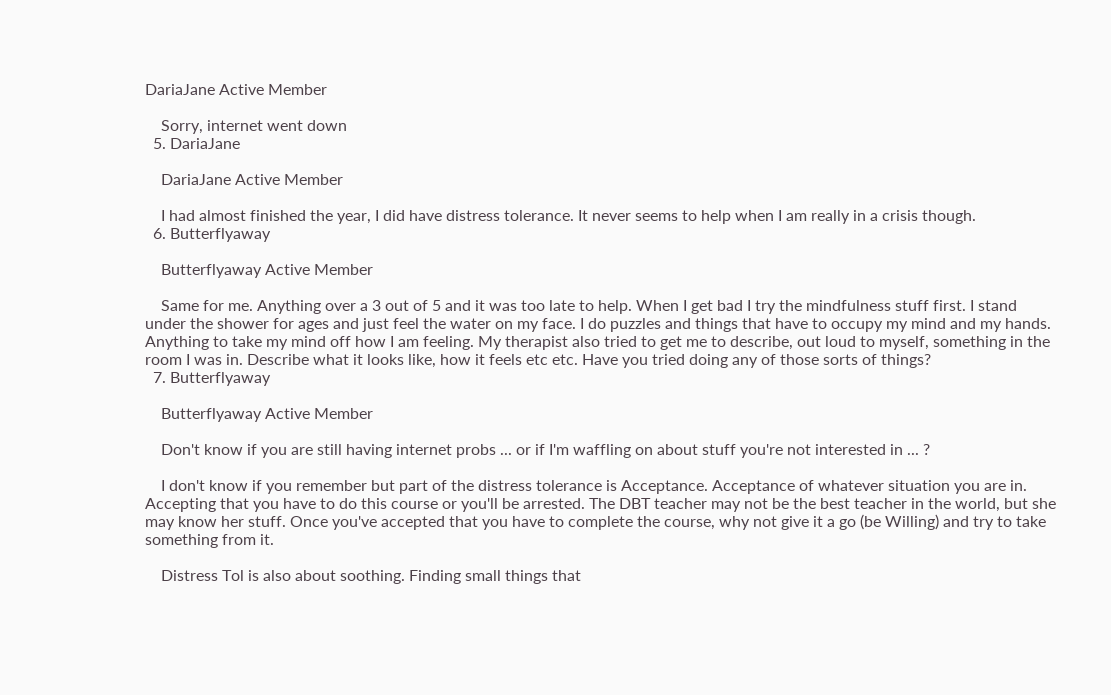DariaJane Active Member

    Sorry, internet went down
  5. DariaJane

    DariaJane Active Member

    I had almost finished the year, I did have distress tolerance. It never seems to help when I am really in a crisis though.
  6. Butterflyaway

    Butterflyaway Active Member

    Same for me. Anything over a 3 out of 5 and it was too late to help. When I get bad I try the mindfulness stuff first. I stand under the shower for ages and just feel the water on my face. I do puzzles and things that have to occupy my mind and my hands. Anything to take my mind off how I am feeling. My therapist also tried to get me to describe, out loud to myself, something in the room I was in. Describe what it looks like, how it feels etc etc. Have you tried doing any of those sorts of things?
  7. Butterflyaway

    Butterflyaway Active Member

    Don't know if you are still having internet probs ... or if I'm waffling on about stuff you're not interested in ... ?

    I don't know if you remember but part of the distress tolerance is Acceptance. Acceptance of whatever situation you are in. Accepting that you have to do this course or you'll be arrested. The DBT teacher may not be the best teacher in the world, but she may know her stuff. Once you've accepted that you have to complete the course, why not give it a go (be Willing) and try to take something from it.

    Distress Tol is also about soothing. Finding small things that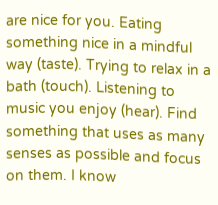are nice for you. Eating something nice in a mindful way (taste). Trying to relax in a bath (touch). Listening to music you enjoy (hear). Find something that uses as many senses as possible and focus on them. I know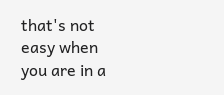that's not easy when you are in a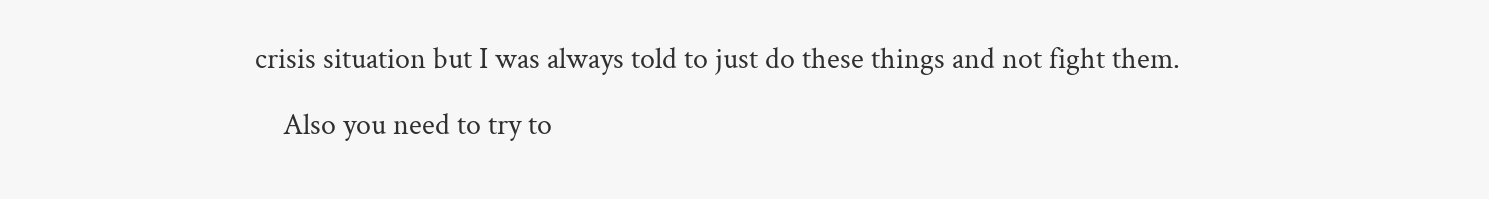crisis situation but I was always told to just do these things and not fight them.

    Also you need to try to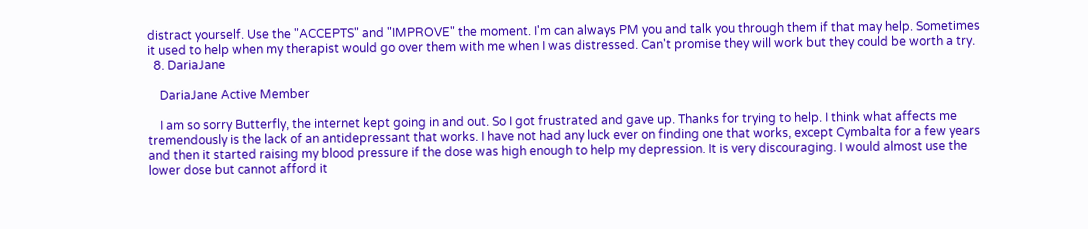distract yourself. Use the "ACCEPTS" and "IMPROVE" the moment. I'm can always PM you and talk you through them if that may help. Sometimes it used to help when my therapist would go over them with me when I was distressed. Can't promise they will work but they could be worth a try.
  8. DariaJane

    DariaJane Active Member

    I am so sorry Butterfly, the internet kept going in and out. So I got frustrated and gave up. Thanks for trying to help. I think what affects me tremendously is the lack of an antidepressant that works. I have not had any luck ever on finding one that works, except Cymbalta for a few years and then it started raising my blood pressure if the dose was high enough to help my depression. It is very discouraging. I would almost use the lower dose but cannot afford it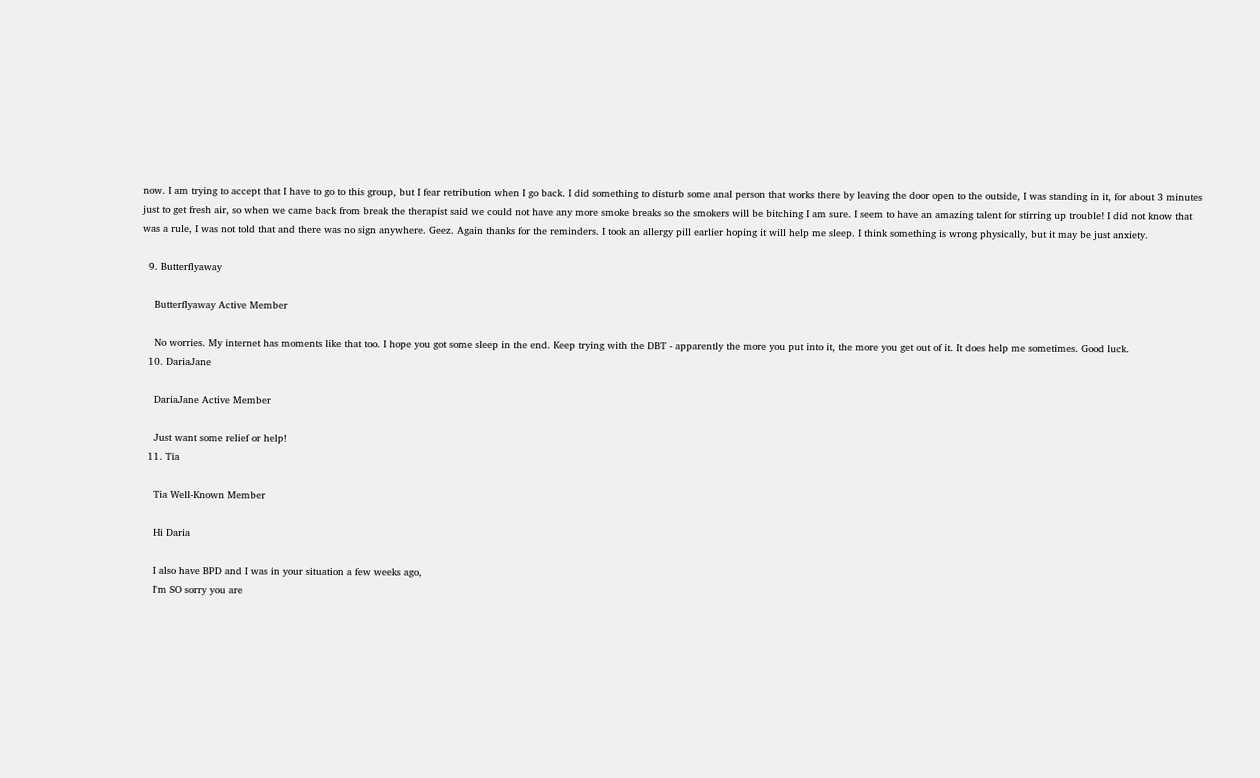now. I am trying to accept that I have to go to this group, but I fear retribution when I go back. I did something to disturb some anal person that works there by leaving the door open to the outside, I was standing in it, for about 3 minutes just to get fresh air, so when we came back from break the therapist said we could not have any more smoke breaks so the smokers will be bitching I am sure. I seem to have an amazing talent for stirring up trouble! I did not know that was a rule, I was not told that and there was no sign anywhere. Geez. Again thanks for the reminders. I took an allergy pill earlier hoping it will help me sleep. I think something is wrong physically, but it may be just anxiety.

  9. Butterflyaway

    Butterflyaway Active Member

    No worries. My internet has moments like that too. I hope you got some sleep in the end. Keep trying with the DBT - apparently the more you put into it, the more you get out of it. It does help me sometimes. Good luck.
  10. DariaJane

    DariaJane Active Member

    Just want some relief or help!
  11. Tia

    Tia Well-Known Member

    Hi Daria

    I also have BPD and I was in your situation a few weeks ago,
    I'm SO sorry you are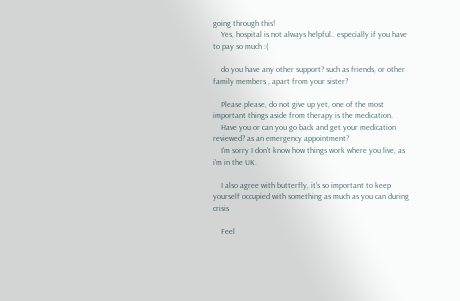going through this!
    Yes, hospital is not always helpful.. especially if you have to pay so much :(

    do you have any other support? such as friends, or other family members , apart from your sister?

    Please please, do not give up yet, one of the most important things aside from therapy is the medication.
    Have you or can you go back and get your medication reviewed? as an emergency appointment?
    I'm sorry I don't know how things work where you live, as i'm in the UK.

    I also agree with butterfly, it's so important to keep yourself occupied with something as much as you can during crisis

    Feel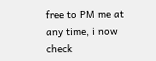free to PM me at any time, i now check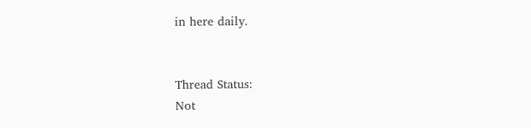in here daily.


Thread Status:
Not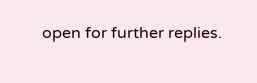open for further replies.